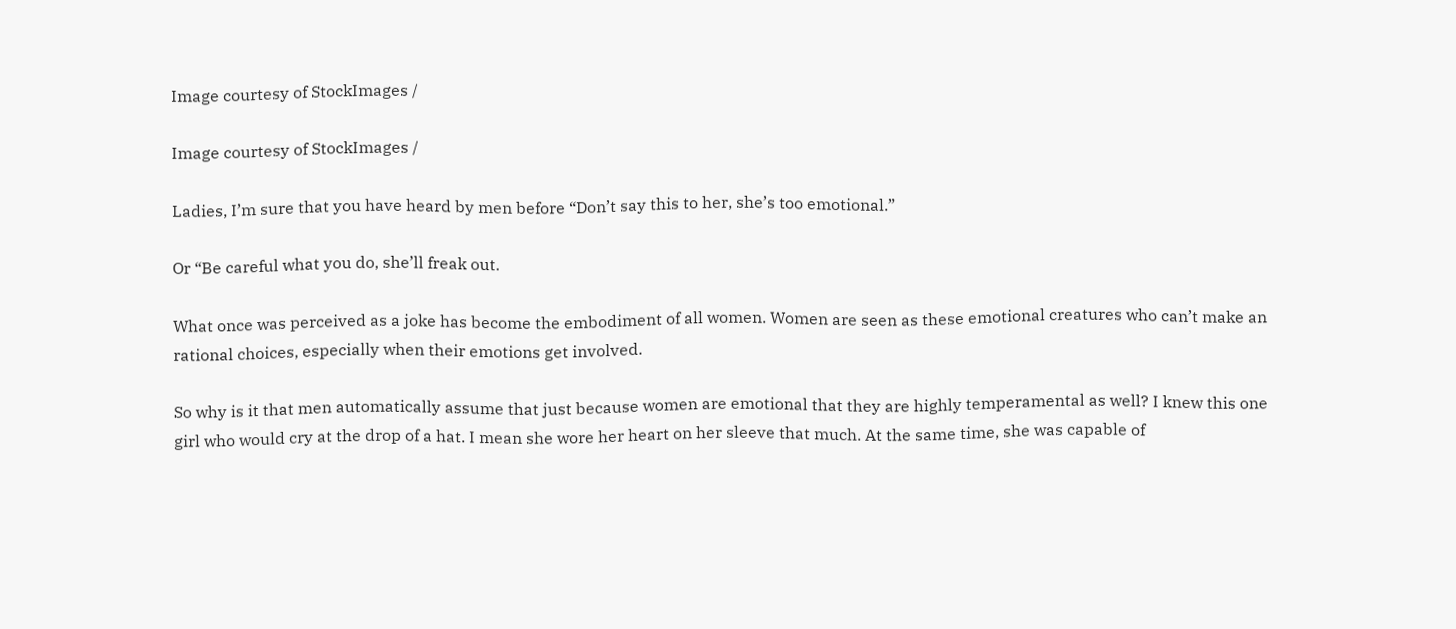Image courtesy of StockImages /

Image courtesy of StockImages /

Ladies, I’m sure that you have heard by men before “Don’t say this to her, she’s too emotional.”

Or “Be careful what you do, she’ll freak out.

What once was perceived as a joke has become the embodiment of all women. Women are seen as these emotional creatures who can’t make an rational choices, especially when their emotions get involved.

So why is it that men automatically assume that just because women are emotional that they are highly temperamental as well? I knew this one girl who would cry at the drop of a hat. I mean she wore her heart on her sleeve that much. At the same time, she was capable of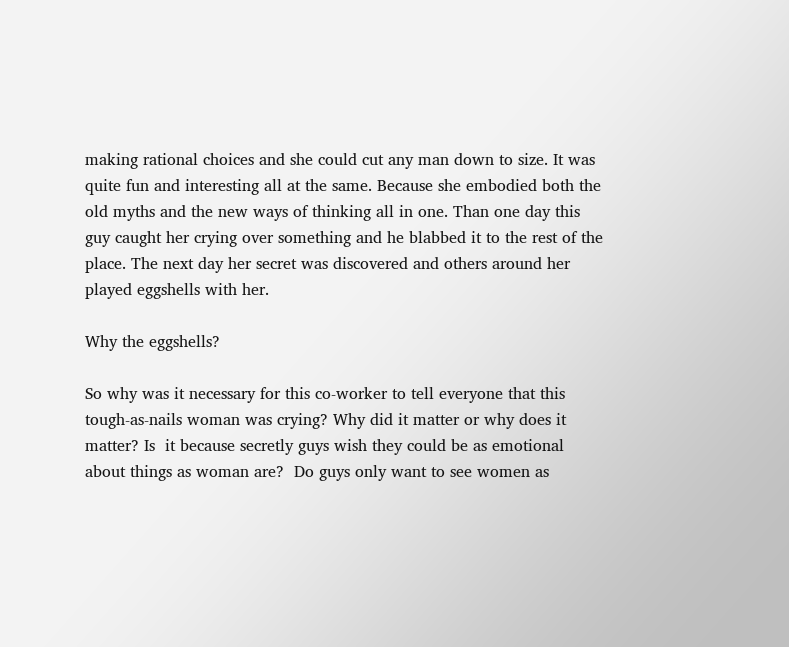making rational choices and she could cut any man down to size. It was quite fun and interesting all at the same. Because she embodied both the old myths and the new ways of thinking all in one. Than one day this guy caught her crying over something and he blabbed it to the rest of the place. The next day her secret was discovered and others around her played eggshells with her.

Why the eggshells?

So why was it necessary for this co-worker to tell everyone that this tough-as-nails woman was crying? Why did it matter or why does it matter? Is  it because secretly guys wish they could be as emotional about things as woman are?  Do guys only want to see women as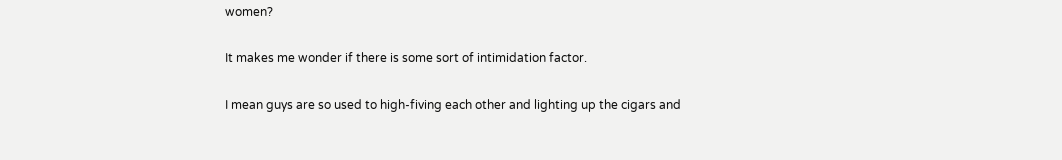women?

It makes me wonder if there is some sort of intimidation factor.

I mean guys are so used to high-fiving each other and lighting up the cigars and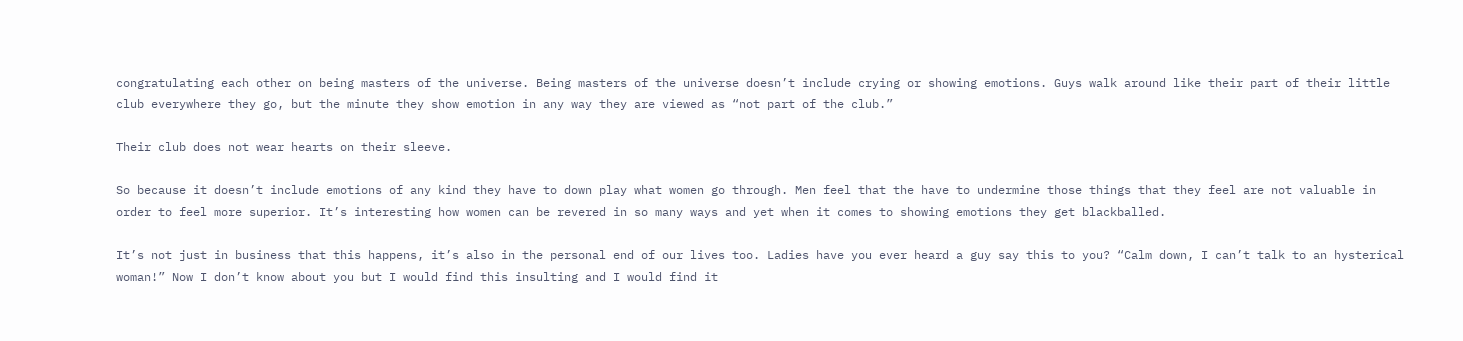congratulating each other on being masters of the universe. Being masters of the universe doesn’t include crying or showing emotions. Guys walk around like their part of their little club everywhere they go, but the minute they show emotion in any way they are viewed as “not part of the club.”

Their club does not wear hearts on their sleeve.

So because it doesn’t include emotions of any kind they have to down play what women go through. Men feel that the have to undermine those things that they feel are not valuable in order to feel more superior. It’s interesting how women can be revered in so many ways and yet when it comes to showing emotions they get blackballed.

It’s not just in business that this happens, it’s also in the personal end of our lives too. Ladies have you ever heard a guy say this to you? “Calm down, I can’t talk to an hysterical woman!” Now I don’t know about you but I would find this insulting and I would find it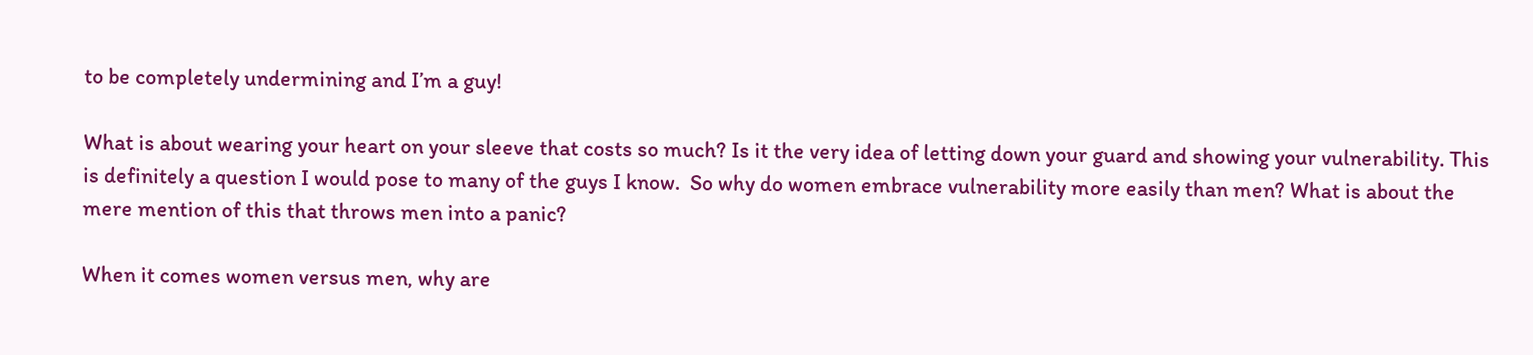to be completely undermining and I’m a guy!

What is about wearing your heart on your sleeve that costs so much? Is it the very idea of letting down your guard and showing your vulnerability. This is definitely a question I would pose to many of the guys I know.  So why do women embrace vulnerability more easily than men? What is about the mere mention of this that throws men into a panic?

When it comes women versus men, why are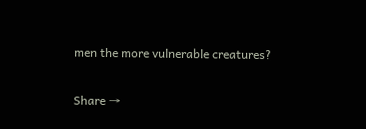men the more vulnerable creatures?

Share →